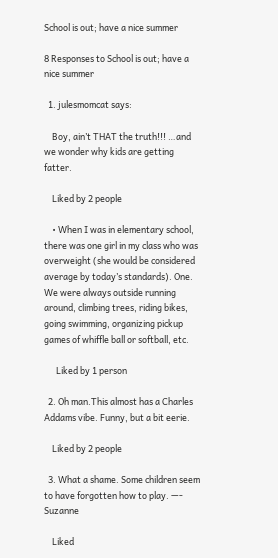School is out; have a nice summer

8 Responses to School is out; have a nice summer

  1. julesmomcat says:

    Boy, ain’t THAT the truth!!! …and we wonder why kids are getting fatter.

    Liked by 2 people

    • When I was in elementary school, there was one girl in my class who was overweight (she would be considered average by today’s standards). One. We were always outside running around, climbing trees, riding bikes, going swimming, organizing pickup games of whiffle ball or softball, etc.

      Liked by 1 person

  2. Oh man.This almost has a Charles Addams vibe. Funny, but a bit eerie.

    Liked by 2 people

  3. What a shame. Some children seem to have forgotten how to play. —- Suzanne

    Liked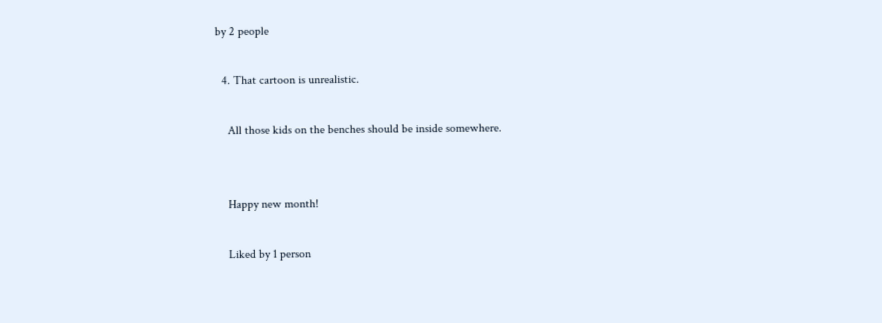by 2 people

  4. That cartoon is unrealistic.

    All those kids on the benches should be inside somewhere.


    Happy new month!

    Liked by 1 person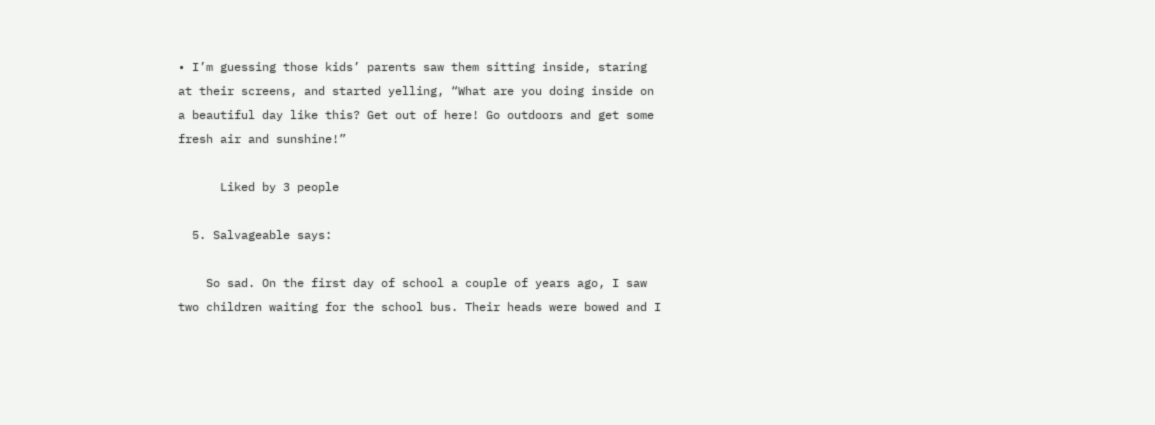• I’m guessing those kids’ parents saw them sitting inside, staring at their screens, and started yelling, “What are you doing inside on a beautiful day like this? Get out of here! Go outdoors and get some fresh air and sunshine!”

      Liked by 3 people

  5. Salvageable says:

    So sad. On the first day of school a couple of years ago, I saw two children waiting for the school bus. Their heads were bowed and I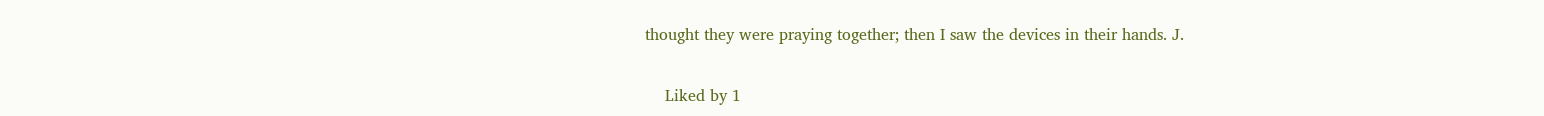thought they were praying together; then I saw the devices in their hands. J.

    Liked by 1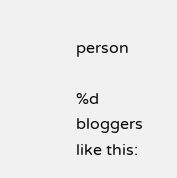person

%d bloggers like this: